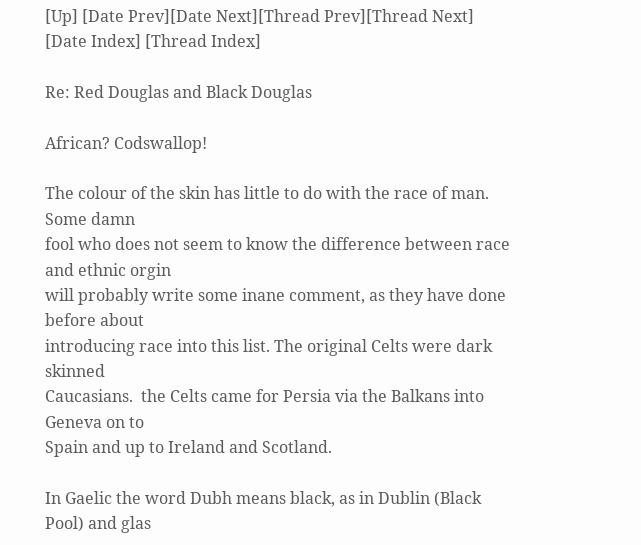[Up] [Date Prev][Date Next][Thread Prev][Thread Next] [Date Index] [Thread Index]

Re: Red Douglas and Black Douglas

African? Codswallop!

The colour of the skin has little to do with the race of man.  Some damn
fool who does not seem to know the difference between race and ethnic orgin
will probably write some inane comment, as they have done before about
introducing race into this list. The original Celts were dark skinned
Caucasians.  the Celts came for Persia via the Balkans into Geneva on to
Spain and up to Ireland and Scotland.

In Gaelic the word Dubh means black, as in Dublin (Black Pool) and glas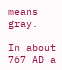means gray.

In about 767 AD a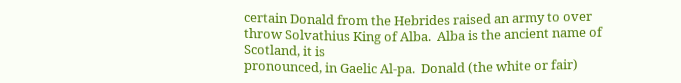certain Donald from the Hebrides raised an army to over
throw Solvathius King of Alba.  Alba is the ancient name of Scotland, it is
pronounced, in Gaelic Al-pa.  Donald (the white or fair)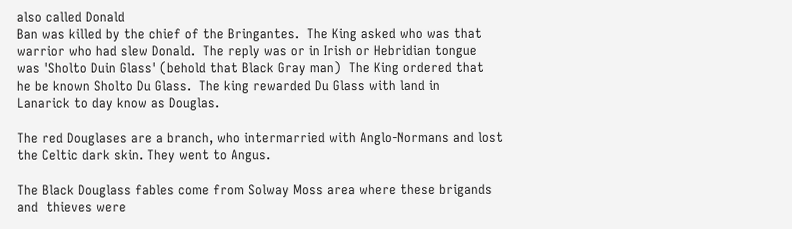also called Donald
Ban was killed by the chief of the Bringantes.  The King asked who was that
warrior who had slew Donald.  The reply was or in Irish or Hebridian tongue
was 'Sholto Duin Glass' (behold that Black Gray man)  The King ordered that
he be known Sholto Du Glass.  The king rewarded Du Glass with land in
Lanarick to day know as Douglas.

The red Douglases are a branch, who intermarried with Anglo-Normans and lost
the Celtic dark skin. They went to Angus.

The Black Douglass fables come from Solway Moss area where these brigands
and  thieves were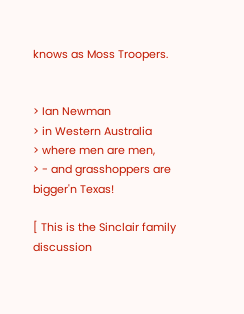knows as Moss Troopers.


> Ian Newman
> in Western Australia
> where men are men,
> - and grasshoppers are bigger'n Texas!

[ This is the Sinclair family discussion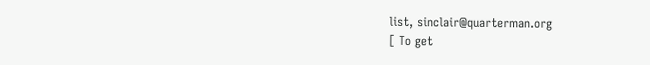list, sinclair@quarterman.org
[ To get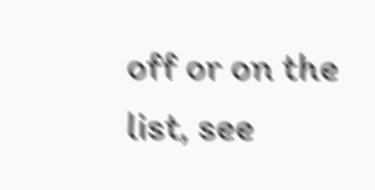off or on the list, see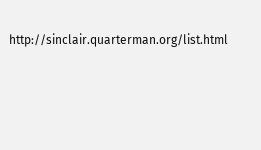http://sinclair.quarterman.org/list.html